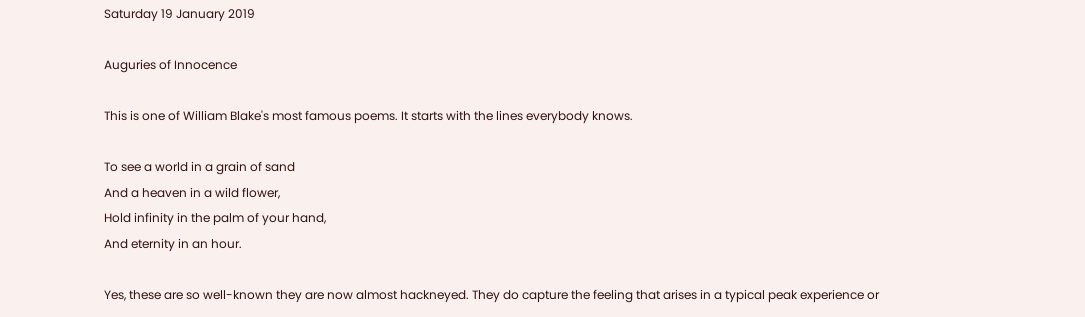Saturday 19 January 2019

Auguries of Innocence

This is one of William Blake's most famous poems. It starts with the lines everybody knows.

To see a world in a grain of sand
And a heaven in a wild flower,
Hold infinity in the palm of your hand,
And eternity in an hour.

Yes, these are so well-known they are now almost hackneyed. They do capture the feeling that arises in a typical peak experience or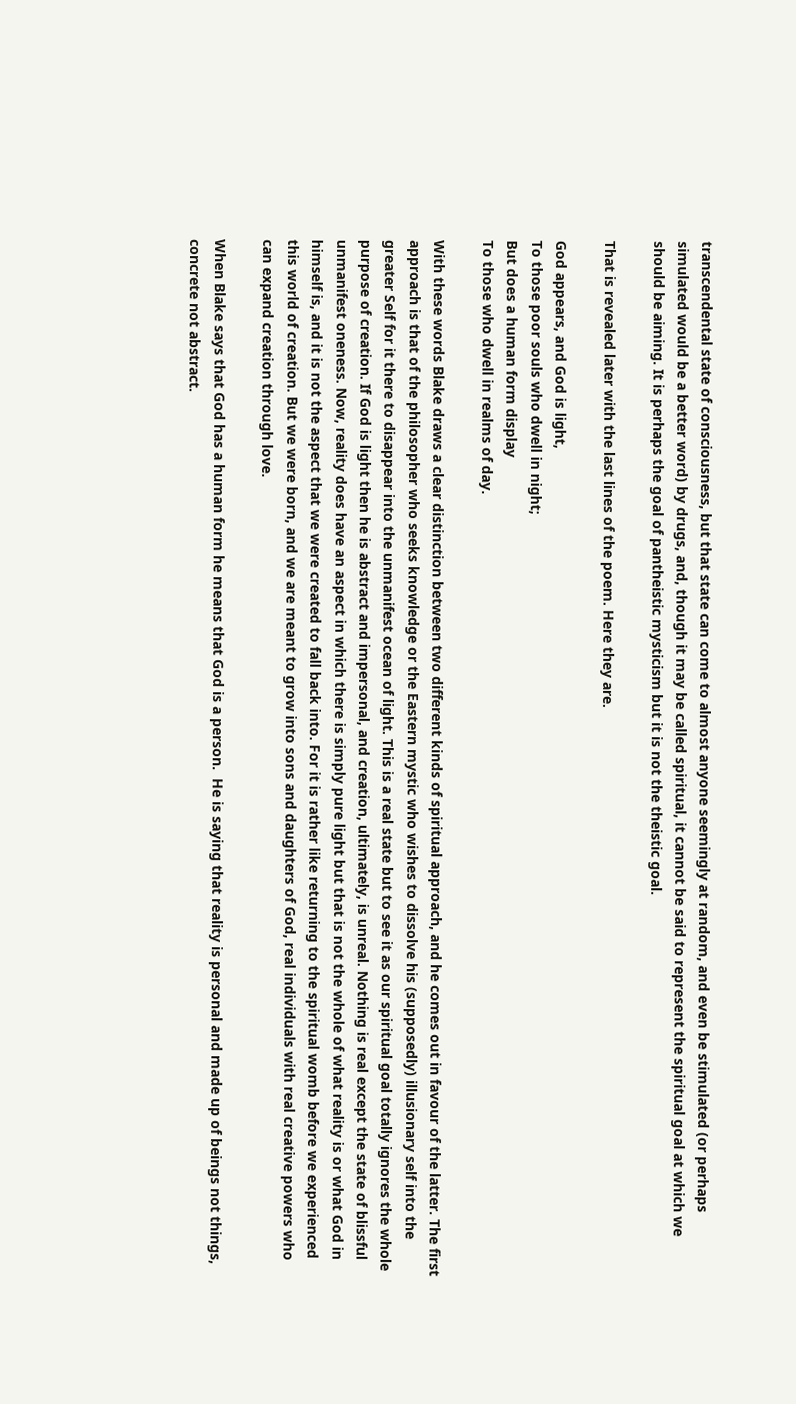transcendental state of consciousness, but that state can come to almost anyone seemingly at random, and even be stimulated (or perhaps simulated would be a better word) by drugs, and, though it may be called spiritual, it cannot be said to represent the spiritual goal at which we should be aiming. It is perhaps the goal of pantheistic mysticism but it is not the theistic goal.

That is revealed later with the last lines of the poem. Here they are.

God appears, and God is light,
To those poor souls who dwell in night;
But does a human form display
To those who dwell in realms of day.

With these words Blake draws a clear distinction between two different kinds of spiritual approach, and he comes out in favour of the latter. The first approach is that of the philosopher who seeks knowledge or the Eastern mystic who wishes to dissolve his (supposedly) illusionary self into the greater Self for it there to disappear into the unmanifest ocean of light. This is a real state but to see it as our spiritual goal totally ignores the whole purpose of creation. If God is light then he is abstract and impersonal, and creation, ultimately, is unreal. Nothing is real except the state of blissful unmanifest oneness. Now, reality does have an aspect in which there is simply pure light but that is not the whole of what reality is or what God in himself is, and it is not the aspect that we were created to fall back into. For it is rather like returning to the spiritual womb before we experienced this world of creation. But we were born, and we are meant to grow into sons and daughters of God, real individuals with real creative powers who can expand creation through love.

When Blake says that God has a human form he means that God is a person.  He is saying that reality is personal and made up of beings not things, concrete not abstract.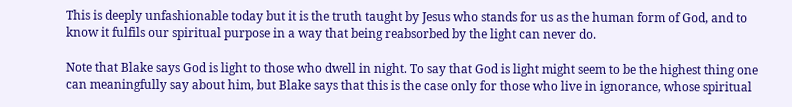This is deeply unfashionable today but it is the truth taught by Jesus who stands for us as the human form of God, and to know it fulfils our spiritual purpose in a way that being reabsorbed by the light can never do.

Note that Blake says God is light to those who dwell in night. To say that God is light might seem to be the highest thing one can meaningfully say about him, but Blake says that this is the case only for those who live in ignorance, whose spiritual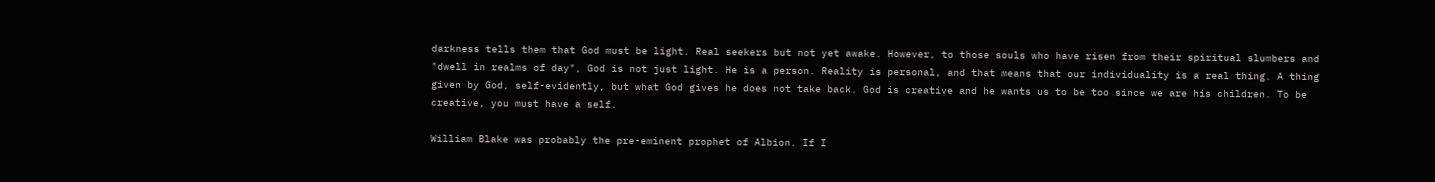darkness tells them that God must be light. Real seekers but not yet awake. However, to those souls who have risen from their spiritual slumbers and "dwell in realms of day", God is not just light. He is a person. Reality is personal, and that means that our individuality is a real thing. A thing given by God, self-evidently, but what God gives he does not take back. God is creative and he wants us to be too since we are his children. To be creative, you must have a self.

William Blake was probably the pre-eminent prophet of Albion. If I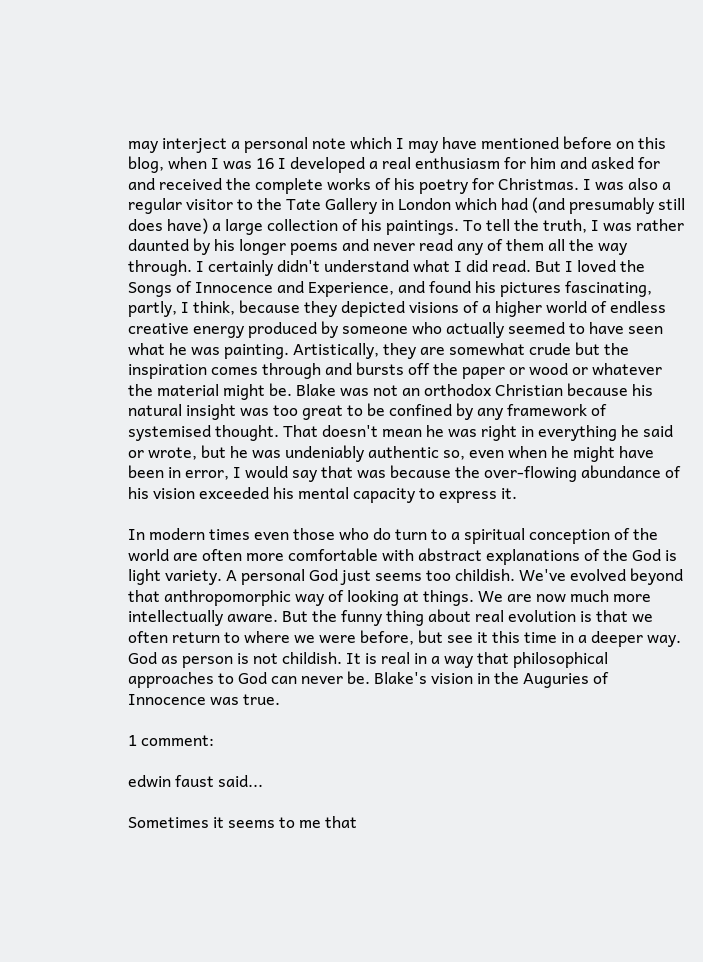may interject a personal note which I may have mentioned before on this blog, when I was 16 I developed a real enthusiasm for him and asked for and received the complete works of his poetry for Christmas. I was also a regular visitor to the Tate Gallery in London which had (and presumably still does have) a large collection of his paintings. To tell the truth, I was rather daunted by his longer poems and never read any of them all the way through. I certainly didn't understand what I did read. But I loved the Songs of Innocence and Experience, and found his pictures fascinating, partly, I think, because they depicted visions of a higher world of endless creative energy produced by someone who actually seemed to have seen what he was painting. Artistically, they are somewhat crude but the inspiration comes through and bursts off the paper or wood or whatever the material might be. Blake was not an orthodox Christian because his natural insight was too great to be confined by any framework of systemised thought. That doesn't mean he was right in everything he said or wrote, but he was undeniably authentic so, even when he might have been in error, I would say that was because the over-flowing abundance of his vision exceeded his mental capacity to express it.

In modern times even those who do turn to a spiritual conception of the world are often more comfortable with abstract explanations of the God is light variety. A personal God just seems too childish. We've evolved beyond that anthropomorphic way of looking at things. We are now much more intellectually aware. But the funny thing about real evolution is that we often return to where we were before, but see it this time in a deeper way. God as person is not childish. It is real in a way that philosophical approaches to God can never be. Blake's vision in the Auguries of Innocence was true.

1 comment:

edwin faust said...

Sometimes it seems to me that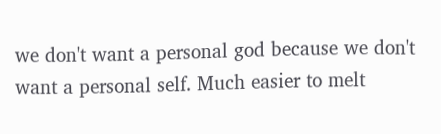we don't want a personal god because we don't want a personal self. Much easier to melt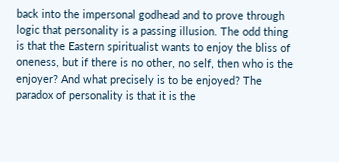back into the impersonal godhead and to prove through logic that personality is a passing illusion. The odd thing is that the Eastern spiritualist wants to enjoy the bliss of oneness, but if there is no other, no self, then who is the enjoyer? And what precisely is to be enjoyed? The paradox of personality is that it is the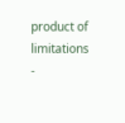product of limitations -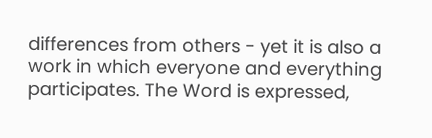differences from others - yet it is also a work in which everyone and everything participates. The Word is expressed,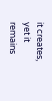it creates, yet it remains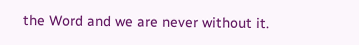the Word and we are never without it.